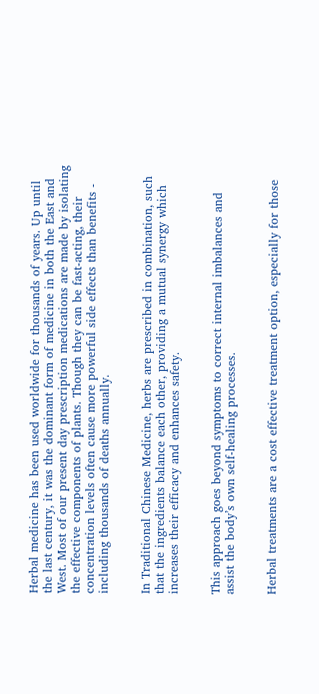Herbal medicine has been used worldwide for thousands of years. Up until the last century, it was the dominant form of medicine in both the East and West. Most of our present day prescription medications are made by isolating the effective components of plants. Though they can be fast-acting, their concentration levels often cause more powerful side effects than benefits - including thousands of deaths annually.


In Traditional Chinese Medicine, herbs are prescribed in combination, such that the ingredients balance each other, providing a mutual synergy which increases their efficacy and enhances safety.


This approach goes beyond symptoms to correct internal imbalances and assist the body’s own self-healing processes.


Herbal treatments are a cost effective treatment option, especially for those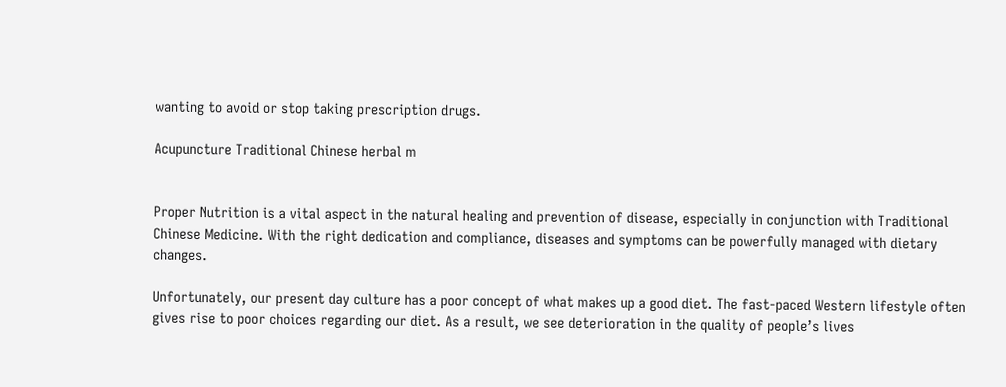wanting to avoid or stop taking prescription drugs.

Acupuncture Traditional Chinese herbal m


Proper Nutrition is a vital aspect in the natural healing and prevention of disease, especially in conjunction with Traditional Chinese Medicine. With the right dedication and compliance, diseases and symptoms can be powerfully managed with dietary changes.

Unfortunately, our present day culture has a poor concept of what makes up a good diet. The fast-paced Western lifestyle often gives rise to poor choices regarding our diet. As a result, we see deterioration in the quality of people’s lives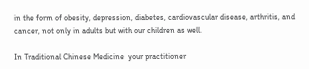in the form of obesity, depression, diabetes, cardiovascular disease, arthritis, and cancer, not only in adults but with our children as well.

In Traditional Chinese Medicine  your practitioner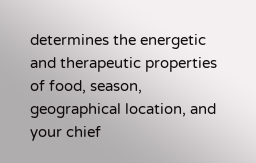determines the energetic and therapeutic properties of food, season, geographical location, and your chief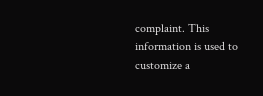complaint. This information is used to customize a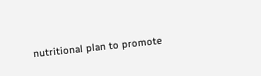nutritional plan to promote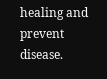healing and prevent disease.